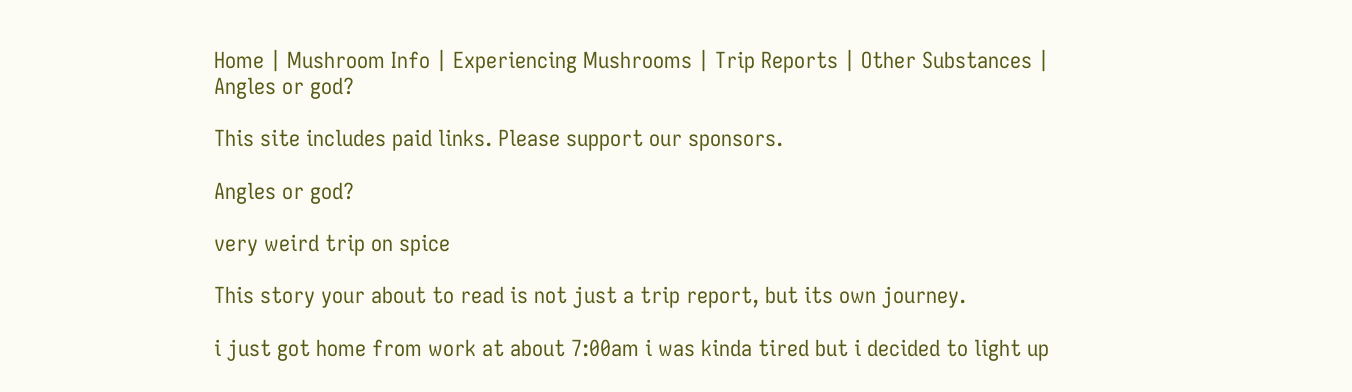Home | Mushroom Info | Experiencing Mushrooms | Trip Reports | Other Substances | Angles or god?

This site includes paid links. Please support our sponsors.

Angles or god?

very weird trip on spice

This story your about to read is not just a trip report, but its own journey.

i just got home from work at about 7:00am i was kinda tired but i decided to light up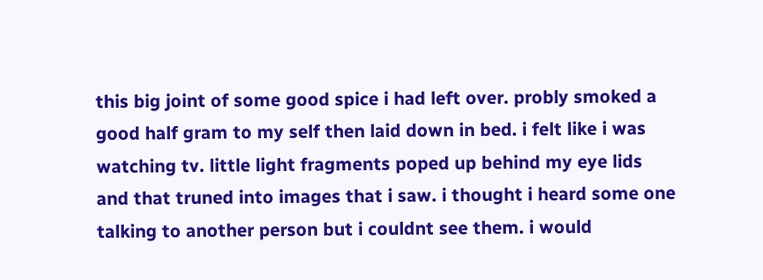this big joint of some good spice i had left over. probly smoked a good half gram to my self then laid down in bed. i felt like i was watching tv. little light fragments poped up behind my eye lids and that truned into images that i saw. i thought i heard some one talking to another person but i couldnt see them. i would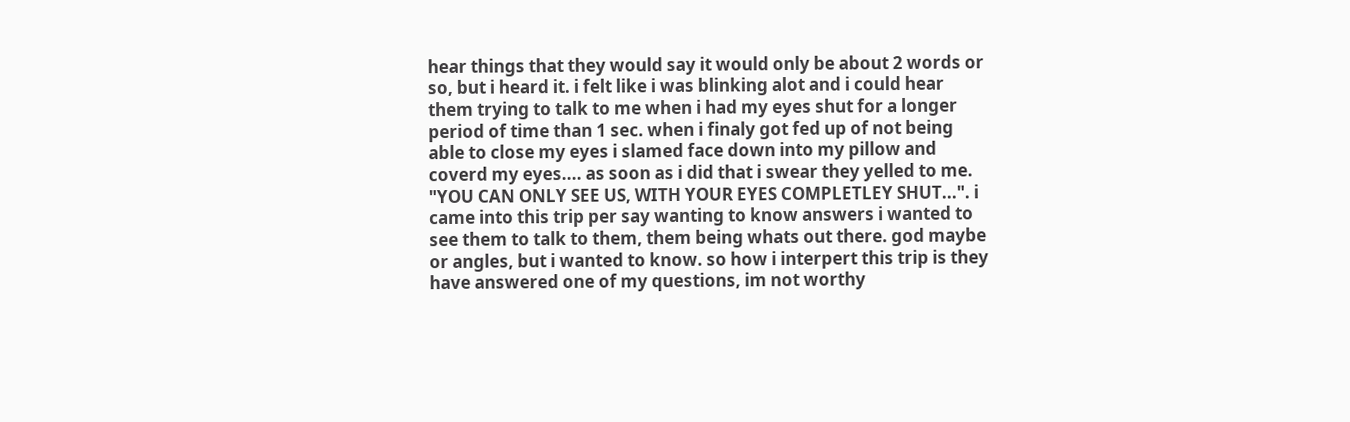hear things that they would say it would only be about 2 words or so, but i heard it. i felt like i was blinking alot and i could hear them trying to talk to me when i had my eyes shut for a longer period of time than 1 sec. when i finaly got fed up of not being able to close my eyes i slamed face down into my pillow and coverd my eyes.... as soon as i did that i swear they yelled to me. "YOU CAN ONLY SEE US, WITH YOUR EYES COMPLETLEY SHUT...". i came into this trip per say wanting to know answers i wanted to see them to talk to them, them being whats out there. god maybe or angles, but i wanted to know. so how i interpert this trip is they have answered one of my questions, im not worthy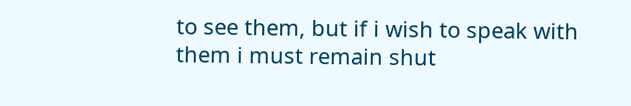to see them, but if i wish to speak with them i must remain shut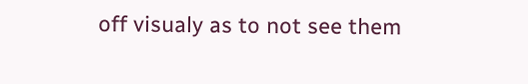off visualy as to not see them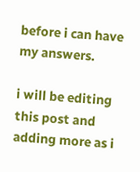before i can have my answers.

i will be editing this post and adding more as i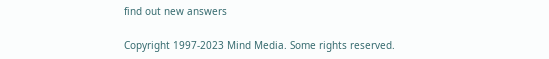find out new answers

Copyright 1997-2023 Mind Media. Some rights reserved.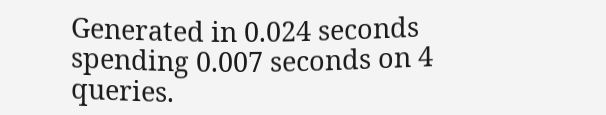Generated in 0.024 seconds spending 0.007 seconds on 4 queries.